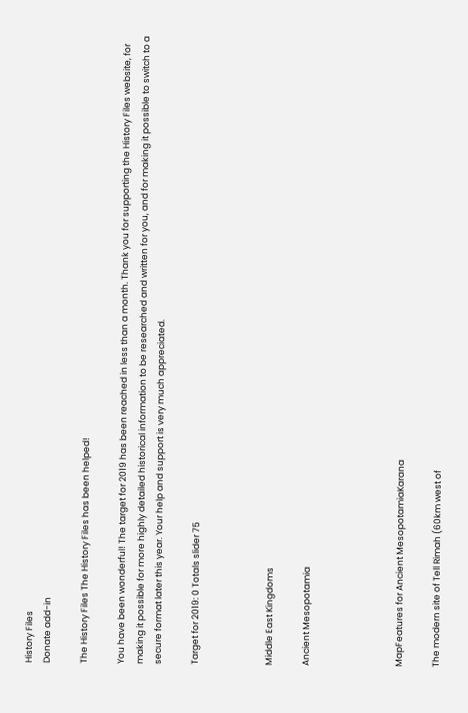History Files
Donate add-in

The History Files The History Files has been helped!

You have been wonderful! The target for 2019 has been reached in less than a month. Thank you for supporting the History Files website, for making it possible for more highly detailed historical information to be researched and written for you, and for making it possible to switch to a secure format later this year. Your help and support is very much appreciated.

Target for 2019: 0 Totals slider 75



Middle East Kingdoms

Ancient Mesopotamia




MapFeatures for Ancient MesopotamiaKarana

The modern site of Tell Rimah (60km west of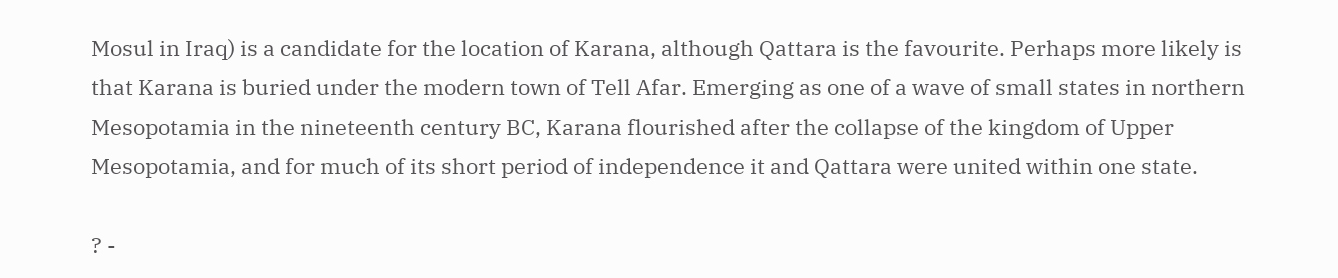Mosul in Iraq) is a candidate for the location of Karana, although Qattara is the favourite. Perhaps more likely is that Karana is buried under the modern town of Tell Afar. Emerging as one of a wave of small states in northern Mesopotamia in the nineteenth century BC, Karana flourished after the collapse of the kingdom of Upper Mesopotamia, and for much of its short period of independence it and Qattara were united within one state.

? -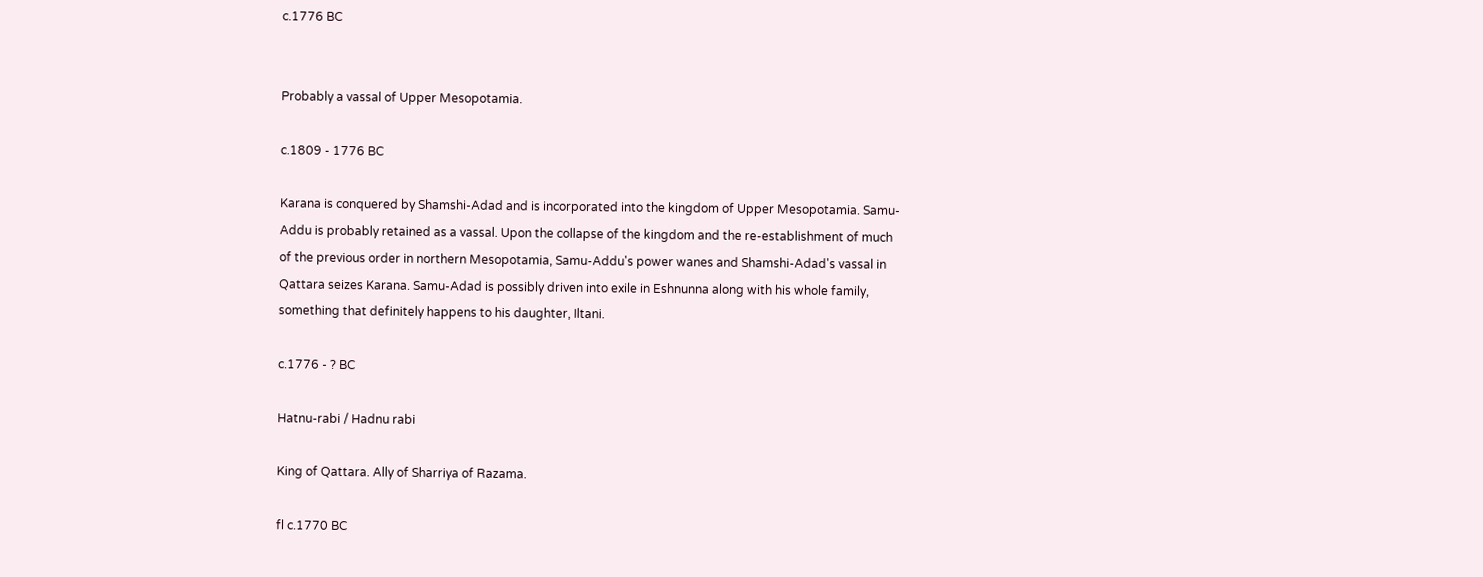c.1776 BC


Probably a vassal of Upper Mesopotamia.

c.1809 - 1776 BC

Karana is conquered by Shamshi-Adad and is incorporated into the kingdom of Upper Mesopotamia. Samu-Addu is probably retained as a vassal. Upon the collapse of the kingdom and the re-establishment of much of the previous order in northern Mesopotamia, Samu-Addu's power wanes and Shamshi-Adad's vassal in Qattara seizes Karana. Samu-Adad is possibly driven into exile in Eshnunna along with his whole family, something that definitely happens to his daughter, Iltani.

c.1776 - ? BC

Hatnu-rabi / Hadnu rabi

King of Qattara. Ally of Sharriya of Razama.

fl c.1770 BC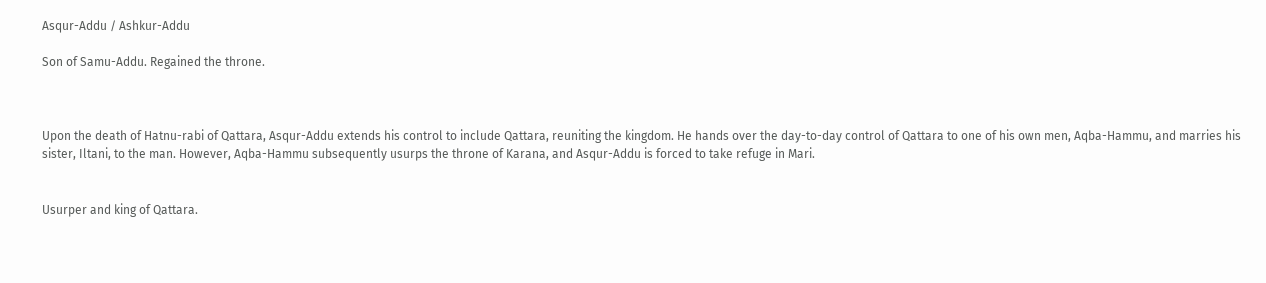Asqur-Addu / Ashkur-Addu

Son of Samu-Addu. Regained the throne.



Upon the death of Hatnu-rabi of Qattara, Asqur-Addu extends his control to include Qattara, reuniting the kingdom. He hands over the day-to-day control of Qattara to one of his own men, Aqba-Hammu, and marries his sister, Iltani, to the man. However, Aqba-Hammu subsequently usurps the throne of Karana, and Asqur-Addu is forced to take refuge in Mari.


Usurper and king of Qattara.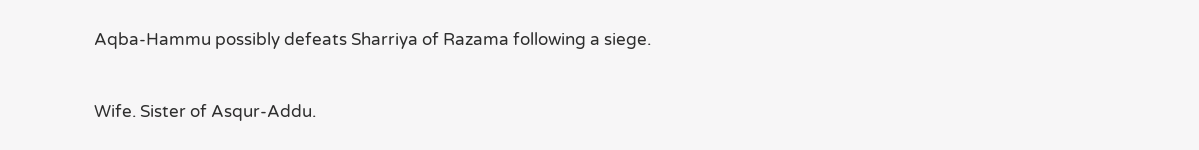Aqba-Hammu possibly defeats Sharriya of Razama following a siege.


Wife. Sister of Asqur-Addu.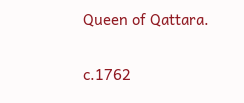Queen of Qattara.

c.1762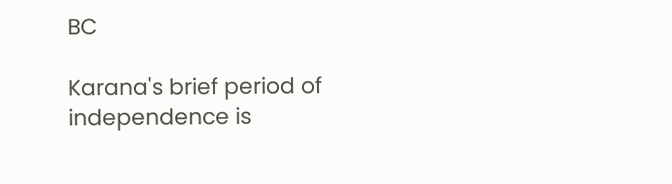BC

Karana's brief period of independence is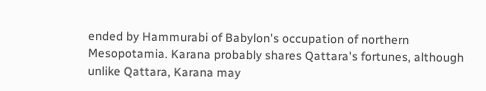ended by Hammurabi of Babylon's occupation of northern Mesopotamia. Karana probably shares Qattara's fortunes, although unlike Qattara, Karana may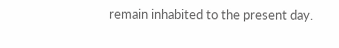remain inhabited to the present day.